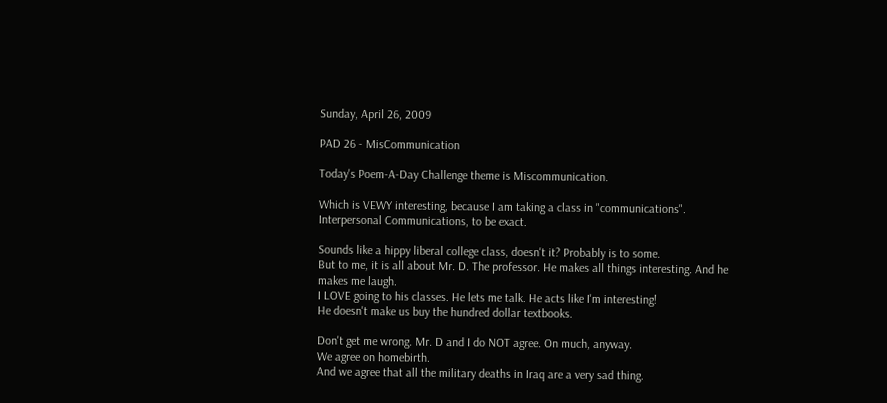Sunday, April 26, 2009

PAD 26 - MisCommunication

Today's Poem-A-Day Challenge theme is Miscommunication.

Which is VEWY interesting, because I am taking a class in "communications". Interpersonal Communications, to be exact.

Sounds like a hippy liberal college class, doesn't it? Probably is to some.
But to me, it is all about Mr. D. The professor. He makes all things interesting. And he makes me laugh.
I LOVE going to his classes. He lets me talk. He acts like I'm interesting!
He doesn't make us buy the hundred dollar textbooks.

Don't get me wrong. Mr. D and I do NOT agree. On much, anyway.
We agree on homebirth.
And we agree that all the military deaths in Iraq are a very sad thing.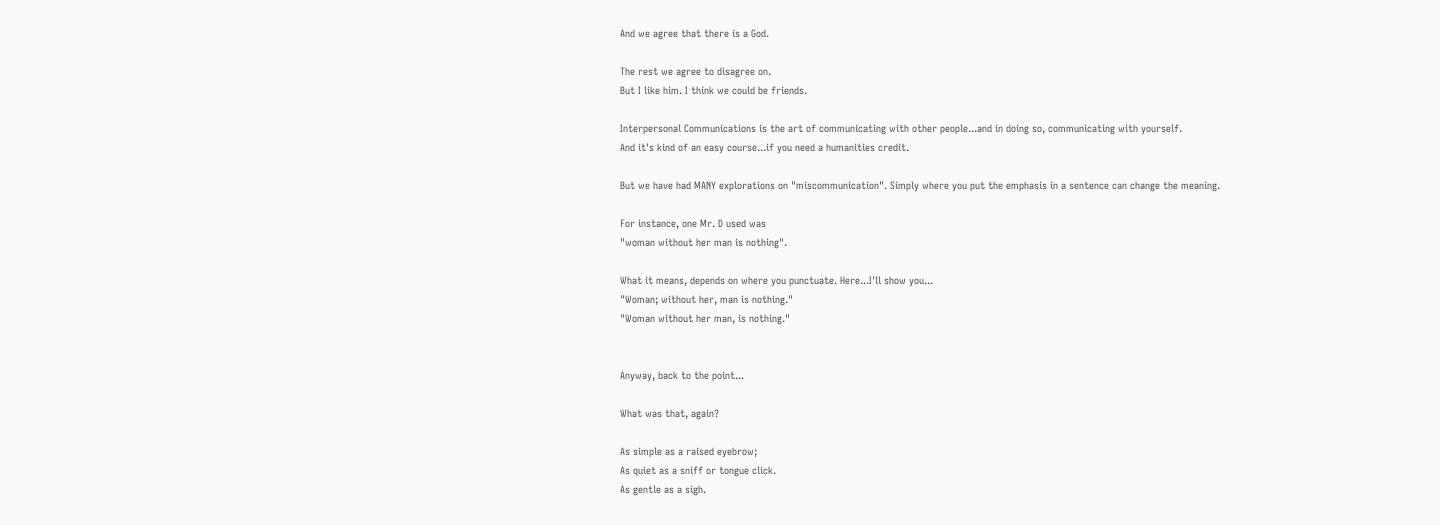And we agree that there is a God.

The rest we agree to disagree on.
But I like him. I think we could be friends.

Interpersonal Communications is the art of communicating with other people...and in doing so, communicating with yourself.
And it's kind of an easy course...if you need a humanities credit.

But we have had MANY explorations on "miscommunication". Simply where you put the emphasis in a sentence can change the meaning.

For instance, one Mr. D used was
"woman without her man is nothing".

What it means, depends on where you punctuate. Here...I'll show you...
"Woman; without her, man is nothing."
"Woman without her man, is nothing."


Anyway, back to the point...

What was that, again?

As simple as a raised eyebrow;
As quiet as a sniff or tongue click.
As gentle as a sigh.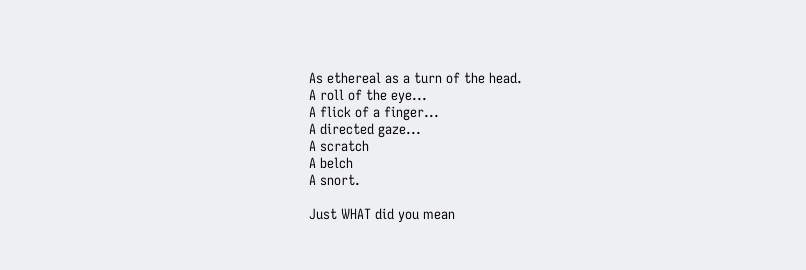As ethereal as a turn of the head.
A roll of the eye...
A flick of a finger...
A directed gaze...
A scratch
A belch
A snort.

Just WHAT did you mean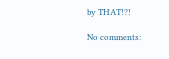by THAT!?!

No comments: